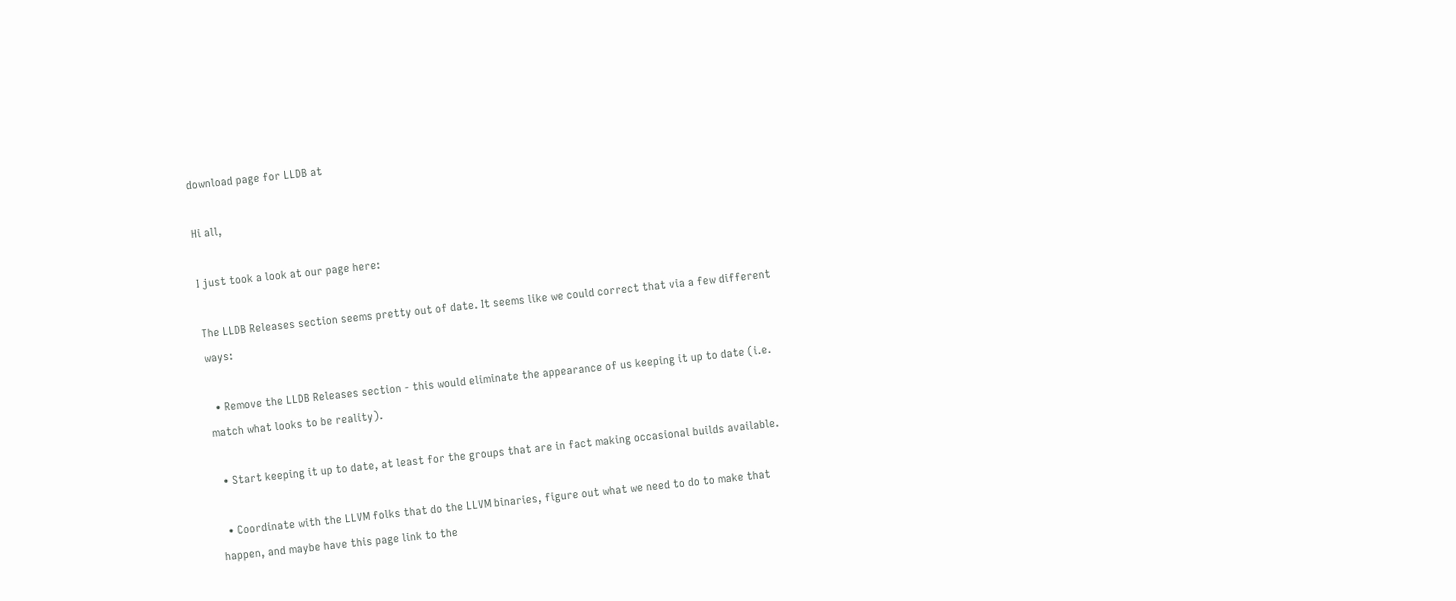download page for LLDB at

Hi all,

I just took a look at our page here:

The LLDB Releases section seems pretty out of date. It seems like we could correct that via a few different ways:

  • Remove the LLDB Releases section - this would eliminate the appearance of us keeping it up to date (i.e. match what looks to be reality).

  • Start keeping it up to date, at least for the groups that are in fact making occasional builds available.

  • Coordinate with the LLVM folks that do the LLVM binaries, figure out what we need to do to make that happen, and maybe have this page link to the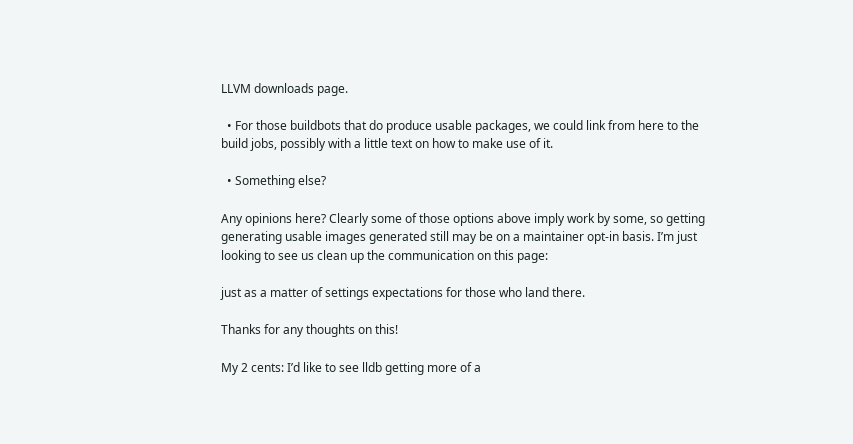LLVM downloads page.

  • For those buildbots that do produce usable packages, we could link from here to the build jobs, possibly with a little text on how to make use of it.

  • Something else?

Any opinions here? Clearly some of those options above imply work by some, so getting generating usable images generated still may be on a maintainer opt-in basis. I’m just looking to see us clean up the communication on this page:

just as a matter of settings expectations for those who land there.

Thanks for any thoughts on this!

My 2 cents: I’d like to see lldb getting more of a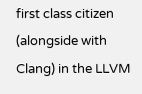first class citizen (alongside with Clang) in the LLVM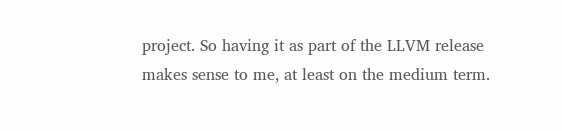project. So having it as part of the LLVM release makes sense to me, at least on the medium term.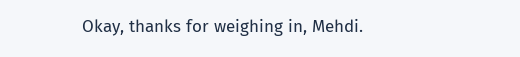Okay, thanks for weighing in, Mehdi.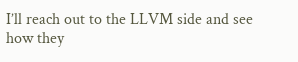I’ll reach out to the LLVM side and see how they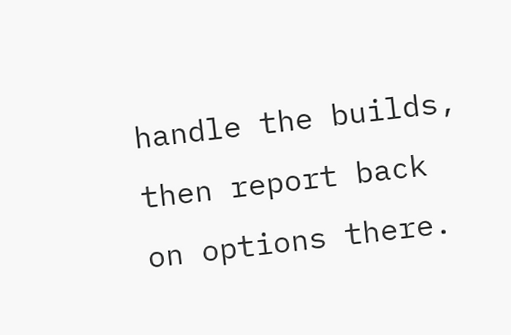handle the builds, then report back on options there.